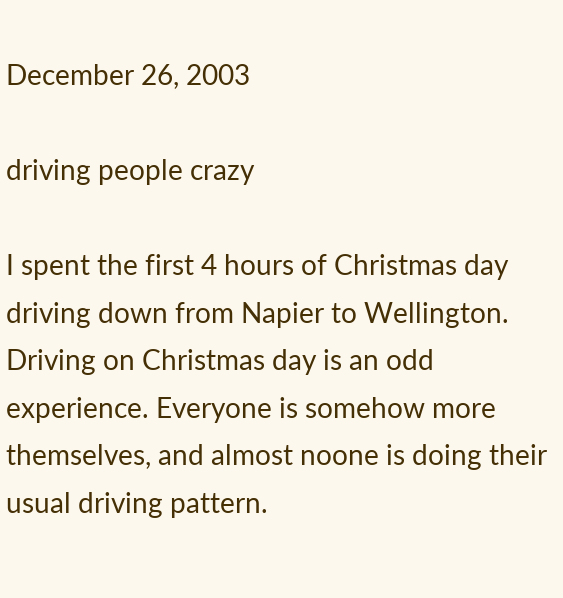December 26, 2003

driving people crazy

I spent the first 4 hours of Christmas day driving down from Napier to Wellington. Driving on Christmas day is an odd experience. Everyone is somehow more themselves, and almost noone is doing their usual driving pattern.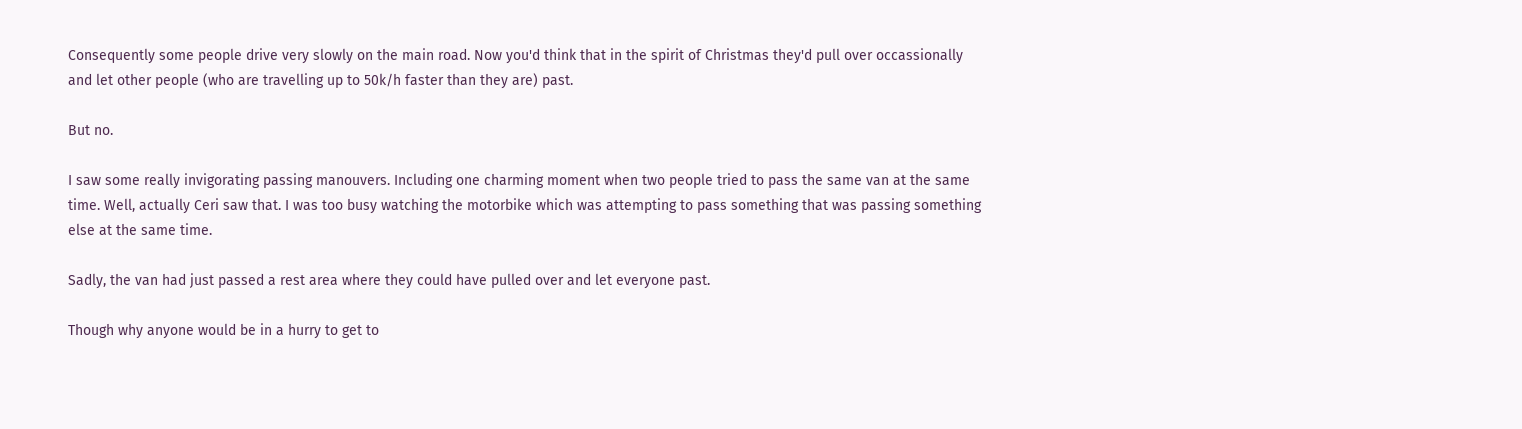Consequently some people drive very slowly on the main road. Now you'd think that in the spirit of Christmas they'd pull over occassionally and let other people (who are travelling up to 50k/h faster than they are) past.

But no.

I saw some really invigorating passing manouvers. Including one charming moment when two people tried to pass the same van at the same time. Well, actually Ceri saw that. I was too busy watching the motorbike which was attempting to pass something that was passing something else at the same time.

Sadly, the van had just passed a rest area where they could have pulled over and let everyone past.

Though why anyone would be in a hurry to get to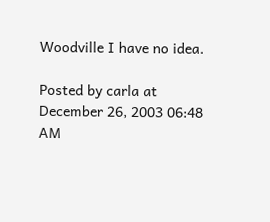Woodville I have no idea.

Posted by carla at December 26, 2003 06:48 AM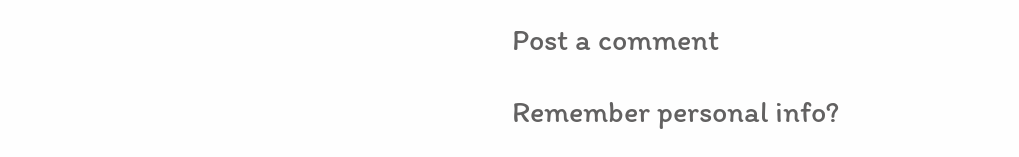Post a comment

Remember personal info?